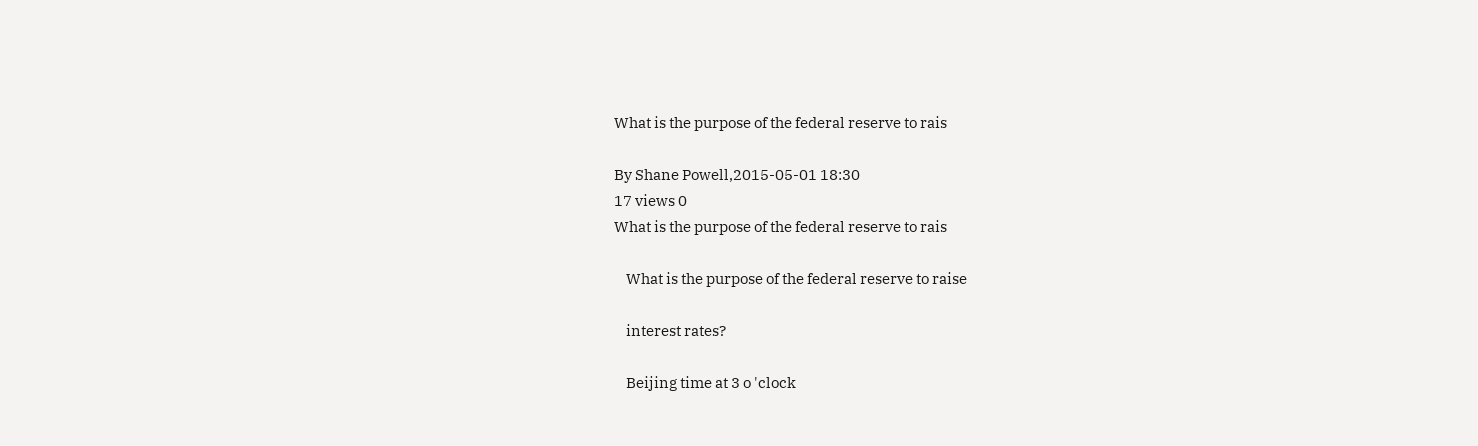What is the purpose of the federal reserve to rais

By Shane Powell,2015-05-01 18:30
17 views 0
What is the purpose of the federal reserve to rais

    What is the purpose of the federal reserve to raise

    interest rates?

    Beijing time at 3 o 'clock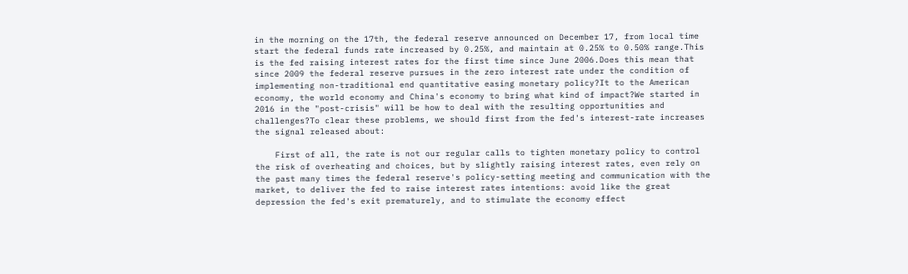in the morning on the 17th, the federal reserve announced on December 17, from local time start the federal funds rate increased by 0.25%, and maintain at 0.25% to 0.50% range.This is the fed raising interest rates for the first time since June 2006.Does this mean that since 2009 the federal reserve pursues in the zero interest rate under the condition of implementing non-traditional end quantitative easing monetary policy?It to the American economy, the world economy and China's economy to bring what kind of impact?We started in 2016 in the "post-crisis" will be how to deal with the resulting opportunities and challenges?To clear these problems, we should first from the fed's interest-rate increases the signal released about:

    First of all, the rate is not our regular calls to tighten monetary policy to control the risk of overheating and choices, but by slightly raising interest rates, even rely on the past many times the federal reserve's policy-setting meeting and communication with the market, to deliver the fed to raise interest rates intentions: avoid like the great depression the fed's exit prematurely, and to stimulate the economy effect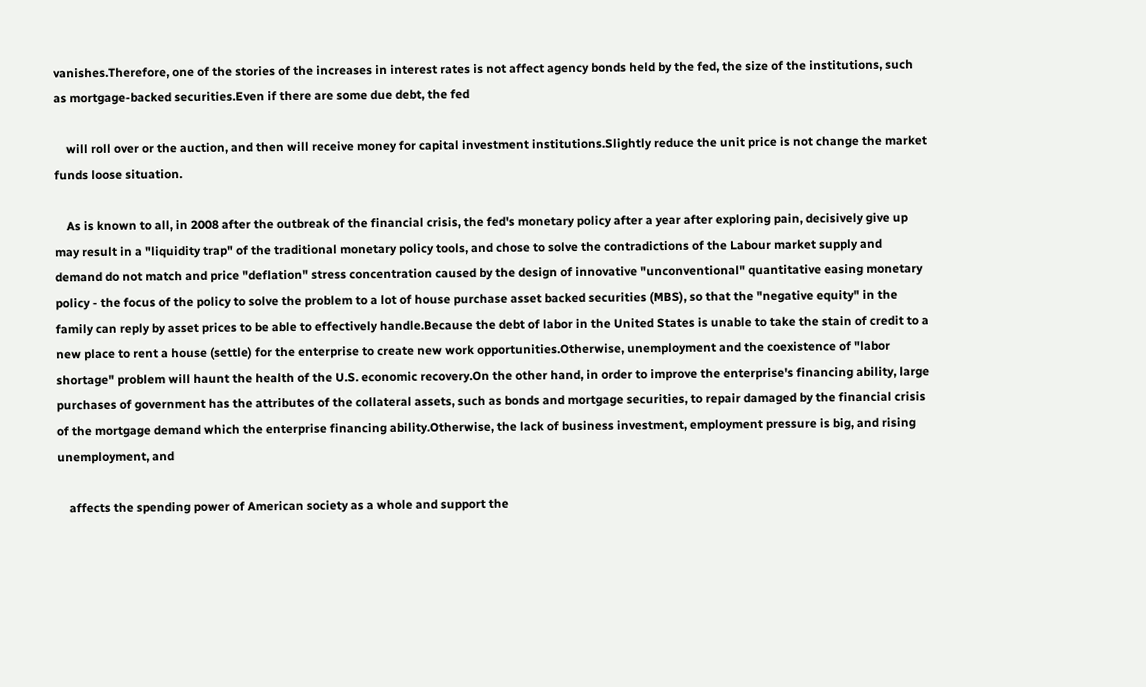vanishes.Therefore, one of the stories of the increases in interest rates is not affect agency bonds held by the fed, the size of the institutions, such as mortgage-backed securities.Even if there are some due debt, the fed

    will roll over or the auction, and then will receive money for capital investment institutions.Slightly reduce the unit price is not change the market funds loose situation.

    As is known to all, in 2008 after the outbreak of the financial crisis, the fed's monetary policy after a year after exploring pain, decisively give up may result in a "liquidity trap" of the traditional monetary policy tools, and chose to solve the contradictions of the Labour market supply and demand do not match and price "deflation" stress concentration caused by the design of innovative "unconventional" quantitative easing monetary policy - the focus of the policy to solve the problem to a lot of house purchase asset backed securities (MBS), so that the "negative equity" in the family can reply by asset prices to be able to effectively handle.Because the debt of labor in the United States is unable to take the stain of credit to a new place to rent a house (settle) for the enterprise to create new work opportunities.Otherwise, unemployment and the coexistence of "labor shortage" problem will haunt the health of the U.S. economic recovery.On the other hand, in order to improve the enterprise's financing ability, large purchases of government has the attributes of the collateral assets, such as bonds and mortgage securities, to repair damaged by the financial crisis of the mortgage demand which the enterprise financing ability.Otherwise, the lack of business investment, employment pressure is big, and rising unemployment, and

    affects the spending power of American society as a whole and support the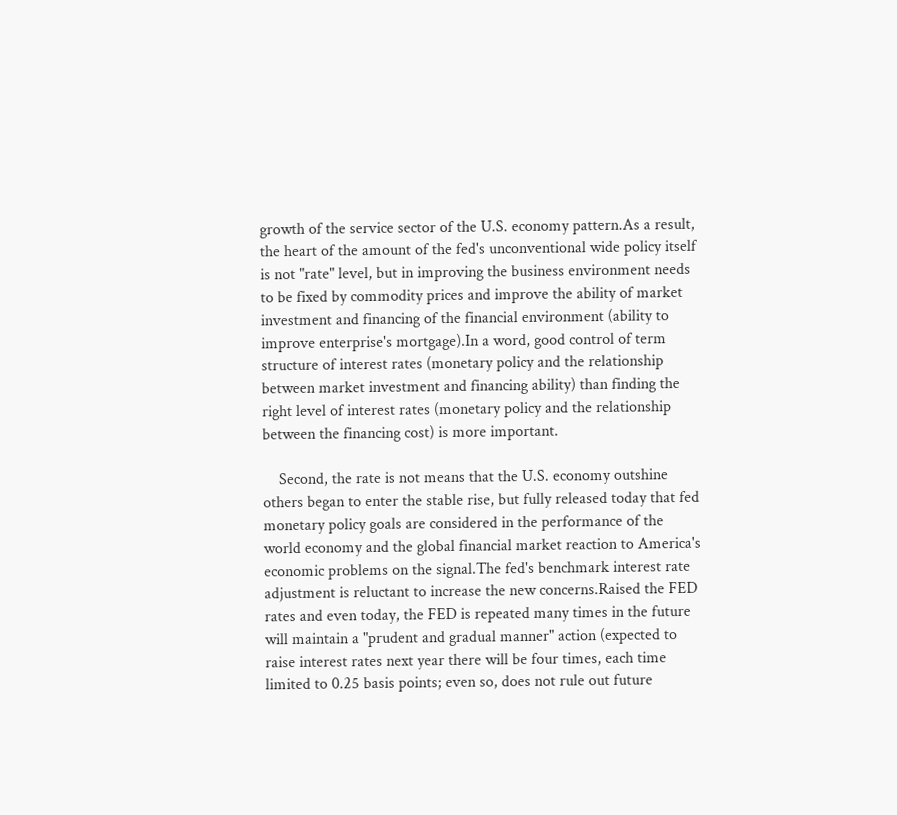growth of the service sector of the U.S. economy pattern.As a result, the heart of the amount of the fed's unconventional wide policy itself is not "rate" level, but in improving the business environment needs to be fixed by commodity prices and improve the ability of market investment and financing of the financial environment (ability to improve enterprise's mortgage).In a word, good control of term structure of interest rates (monetary policy and the relationship between market investment and financing ability) than finding the right level of interest rates (monetary policy and the relationship between the financing cost) is more important.

    Second, the rate is not means that the U.S. economy outshine others began to enter the stable rise, but fully released today that fed monetary policy goals are considered in the performance of the world economy and the global financial market reaction to America's economic problems on the signal.The fed's benchmark interest rate adjustment is reluctant to increase the new concerns.Raised the FED rates and even today, the FED is repeated many times in the future will maintain a "prudent and gradual manner" action (expected to raise interest rates next year there will be four times, each time limited to 0.25 basis points; even so, does not rule out future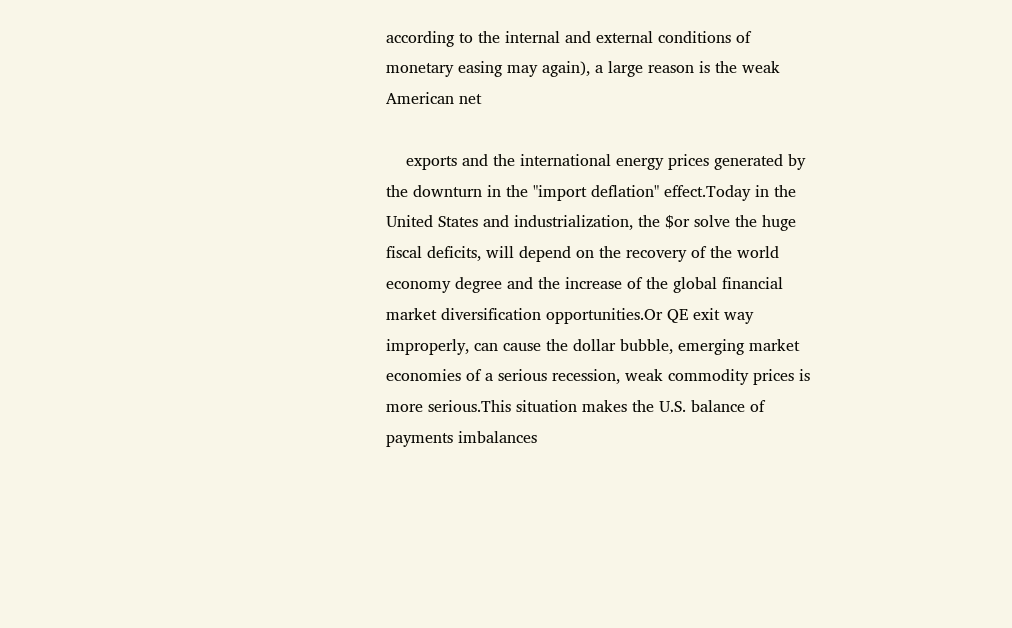according to the internal and external conditions of monetary easing may again), a large reason is the weak American net

    exports and the international energy prices generated by the downturn in the "import deflation" effect.Today in the United States and industrialization, the $or solve the huge fiscal deficits, will depend on the recovery of the world economy degree and the increase of the global financial market diversification opportunities.Or QE exit way improperly, can cause the dollar bubble, emerging market economies of a serious recession, weak commodity prices is more serious.This situation makes the U.S. balance of payments imbalances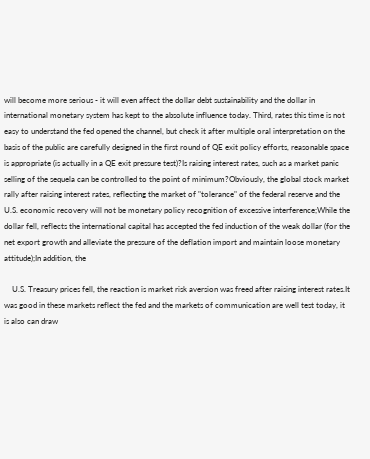will become more serious - it will even affect the dollar debt sustainability and the dollar in international monetary system has kept to the absolute influence today. Third, rates this time is not easy to understand the fed opened the channel, but check it after multiple oral interpretation on the basis of the public are carefully designed in the first round of QE exit policy efforts, reasonable space is appropriate (is actually in a QE exit pressure test)?Is raising interest rates, such as a market panic selling of the sequela can be controlled to the point of minimum?Obviously, the global stock market rally after raising interest rates, reflecting the market of "tolerance" of the federal reserve and the U.S. economic recovery will not be monetary policy recognition of excessive interference;While the dollar fell, reflects the international capital has accepted the fed induction of the weak dollar (for the net export growth and alleviate the pressure of the deflation import and maintain loose monetary attitude);In addition, the

    U.S. Treasury prices fell, the reaction is market risk aversion was freed after raising interest rates.It was good in these markets reflect the fed and the markets of communication are well test today, it is also can draw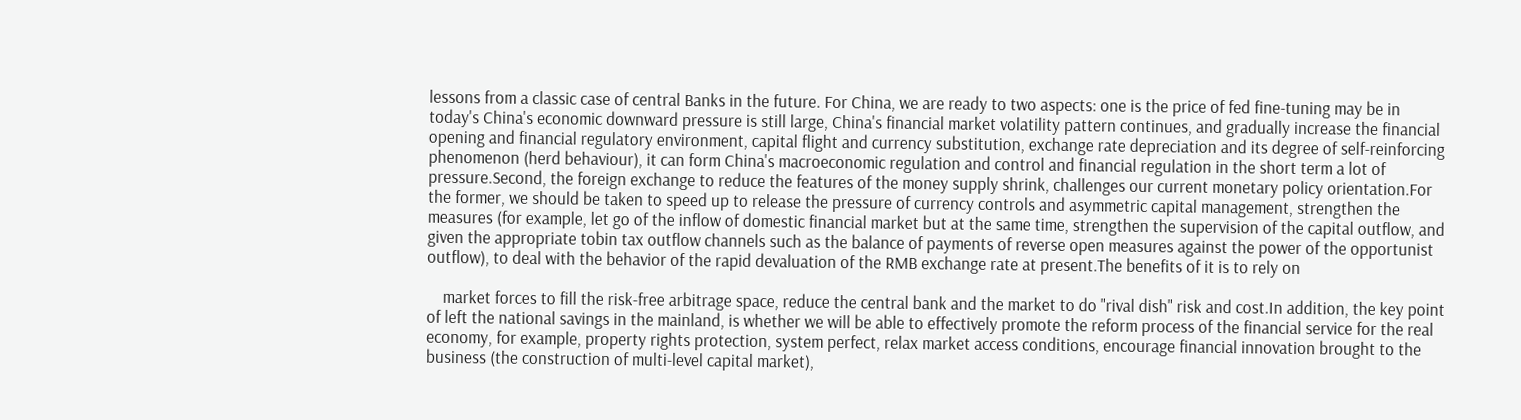lessons from a classic case of central Banks in the future. For China, we are ready to two aspects: one is the price of fed fine-tuning may be in today's China's economic downward pressure is still large, China's financial market volatility pattern continues, and gradually increase the financial opening and financial regulatory environment, capital flight and currency substitution, exchange rate depreciation and its degree of self-reinforcing phenomenon (herd behaviour), it can form China's macroeconomic regulation and control and financial regulation in the short term a lot of pressure.Second, the foreign exchange to reduce the features of the money supply shrink, challenges our current monetary policy orientation.For the former, we should be taken to speed up to release the pressure of currency controls and asymmetric capital management, strengthen the measures (for example, let go of the inflow of domestic financial market but at the same time, strengthen the supervision of the capital outflow, and given the appropriate tobin tax outflow channels such as the balance of payments of reverse open measures against the power of the opportunist outflow), to deal with the behavior of the rapid devaluation of the RMB exchange rate at present.The benefits of it is to rely on

    market forces to fill the risk-free arbitrage space, reduce the central bank and the market to do "rival dish" risk and cost.In addition, the key point of left the national savings in the mainland, is whether we will be able to effectively promote the reform process of the financial service for the real economy, for example, property rights protection, system perfect, relax market access conditions, encourage financial innovation brought to the business (the construction of multi-level capital market),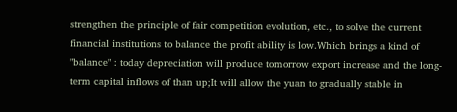strengthen the principle of fair competition evolution, etc., to solve the current financial institutions to balance the profit ability is low.Which brings a kind of "balance" : today depreciation will produce tomorrow export increase and the long-term capital inflows of than up;It will allow the yuan to gradually stable in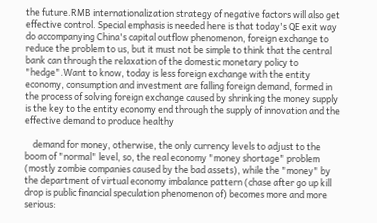the future.RMB internationalization strategy of negative factors will also get effective control. Special emphasis is needed here is that today's QE exit way do accompanying China's capital outflow phenomenon, foreign exchange to reduce the problem to us, but it must not be simple to think that the central bank can through the relaxation of the domestic monetary policy to "hedge".Want to know, today is less foreign exchange with the entity economy, consumption and investment are falling foreign demand, formed in the process of solving foreign exchange caused by shrinking the money supply is the key to the entity economy end through the supply of innovation and the effective demand to produce healthy

    demand for money, otherwise, the only currency levels to adjust to the boom of "normal" level, so, the real economy "money shortage" problem (mostly zombie companies caused by the bad assets), while the "money" by the department of virtual economy imbalance pattern (chase after go up kill drop is public financial speculation phenomenon of) becomes more and more serious: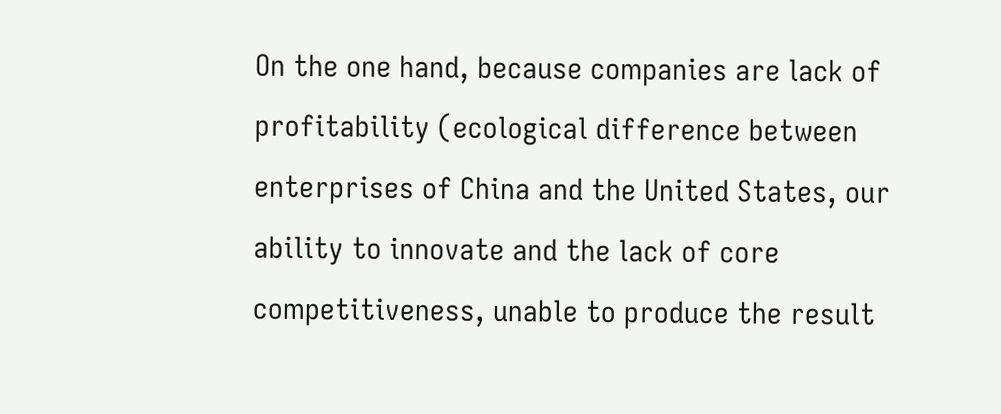On the one hand, because companies are lack of profitability (ecological difference between enterprises of China and the United States, our ability to innovate and the lack of core competitiveness, unable to produce the result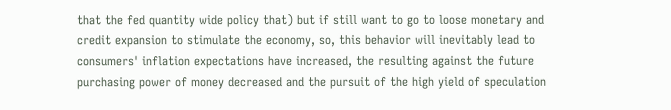that the fed quantity wide policy that) but if still want to go to loose monetary and credit expansion to stimulate the economy, so, this behavior will inevitably lead to consumers' inflation expectations have increased, the resulting against the future purchasing power of money decreased and the pursuit of the high yield of speculation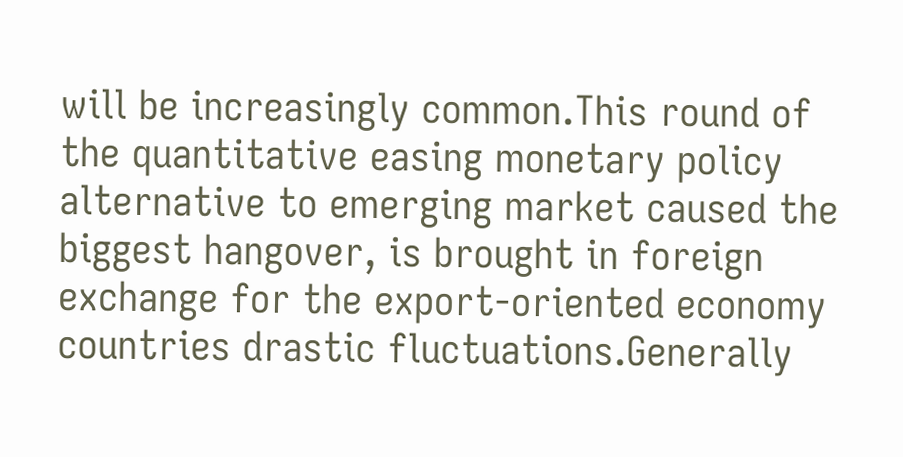will be increasingly common.This round of the quantitative easing monetary policy alternative to emerging market caused the biggest hangover, is brought in foreign exchange for the export-oriented economy countries drastic fluctuations.Generally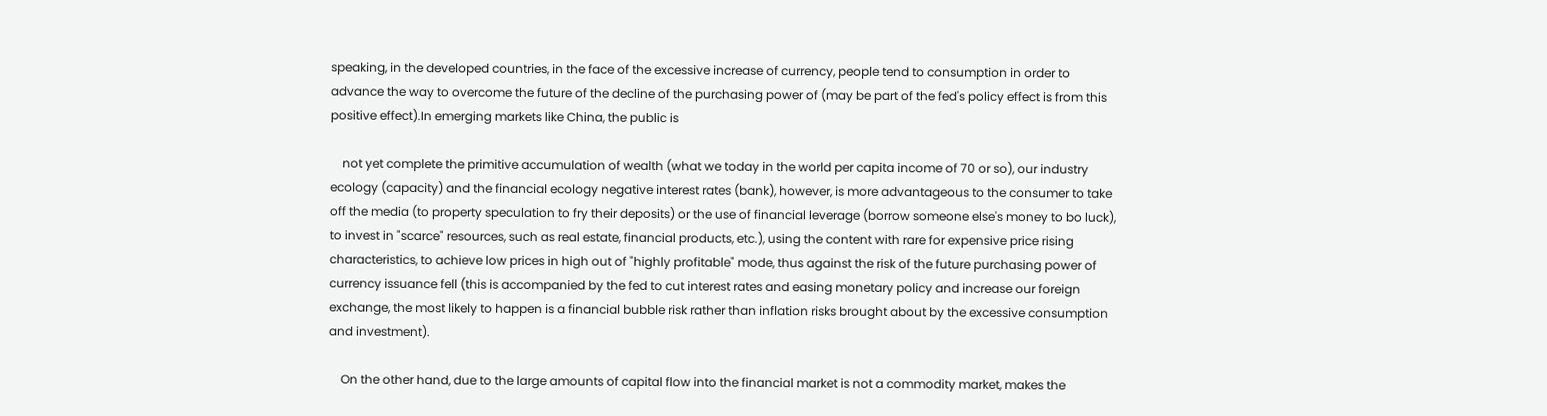speaking, in the developed countries, in the face of the excessive increase of currency, people tend to consumption in order to advance the way to overcome the future of the decline of the purchasing power of (may be part of the fed's policy effect is from this positive effect).In emerging markets like China, the public is

    not yet complete the primitive accumulation of wealth (what we today in the world per capita income of 70 or so), our industry ecology (capacity) and the financial ecology negative interest rates (bank), however, is more advantageous to the consumer to take off the media (to property speculation to fry their deposits) or the use of financial leverage (borrow someone else's money to bo luck), to invest in "scarce" resources, such as real estate, financial products, etc.), using the content with rare for expensive price rising characteristics, to achieve low prices in high out of "highly profitable" mode, thus against the risk of the future purchasing power of currency issuance fell (this is accompanied by the fed to cut interest rates and easing monetary policy and increase our foreign exchange, the most likely to happen is a financial bubble risk rather than inflation risks brought about by the excessive consumption and investment).

    On the other hand, due to the large amounts of capital flow into the financial market is not a commodity market, makes the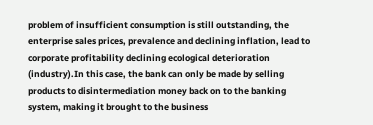problem of insufficient consumption is still outstanding, the enterprise sales prices, prevalence and declining inflation, lead to corporate profitability declining ecological deterioration (industry).In this case, the bank can only be made by selling products to disintermediation money back on to the banking system, making it brought to the business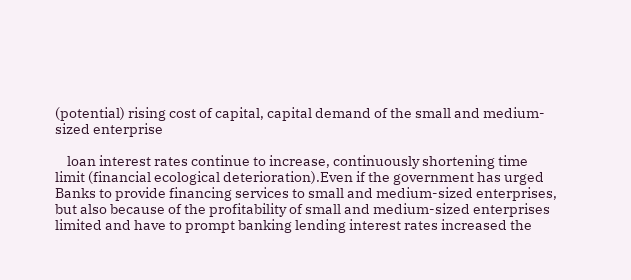(potential) rising cost of capital, capital demand of the small and medium-sized enterprise

    loan interest rates continue to increase, continuously shortening time limit (financial ecological deterioration).Even if the government has urged Banks to provide financing services to small and medium-sized enterprises, but also because of the profitability of small and medium-sized enterprises limited and have to prompt banking lending interest rates increased the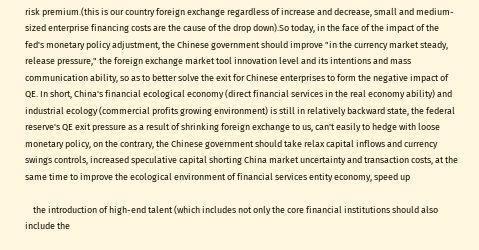risk premium.(this is our country foreign exchange regardless of increase and decrease, small and medium-sized enterprise financing costs are the cause of the drop down).So today, in the face of the impact of the fed's monetary policy adjustment, the Chinese government should improve "in the currency market steady, release pressure," the foreign exchange market tool innovation level and its intentions and mass communication ability, so as to better solve the exit for Chinese enterprises to form the negative impact of QE. In short, China's financial ecological economy (direct financial services in the real economy ability) and industrial ecology (commercial profits growing environment) is still in relatively backward state, the federal reserve's QE exit pressure as a result of shrinking foreign exchange to us, can't easily to hedge with loose monetary policy, on the contrary, the Chinese government should take relax capital inflows and currency swings controls, increased speculative capital shorting China market uncertainty and transaction costs, at the same time to improve the ecological environment of financial services entity economy, speed up

    the introduction of high-end talent (which includes not only the core financial institutions should also include the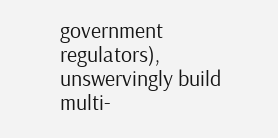government regulators), unswervingly build multi-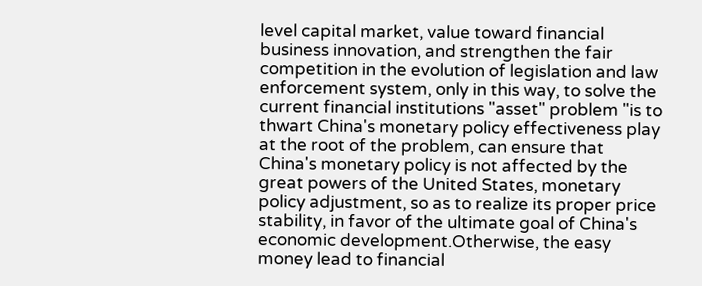level capital market, value toward financial business innovation, and strengthen the fair competition in the evolution of legislation and law enforcement system, only in this way, to solve the current financial institutions "asset" problem "is to thwart China's monetary policy effectiveness play at the root of the problem, can ensure that China's monetary policy is not affected by the great powers of the United States, monetary policy adjustment, so as to realize its proper price stability, in favor of the ultimate goal of China's economic development.Otherwise, the easy money lead to financial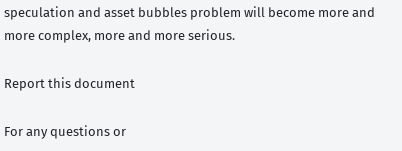speculation and asset bubbles problem will become more and more complex, more and more serious.

Report this document

For any questions or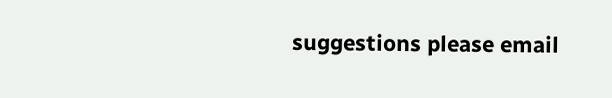suggestions please email